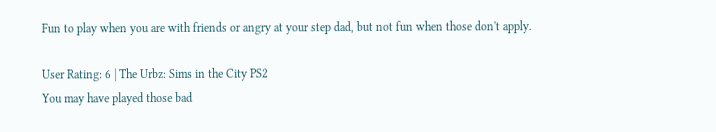Fun to play when you are with friends or angry at your step dad, but not fun when those don't apply.

User Rating: 6 | The Urbz: Sims in the City PS2
You may have played those bad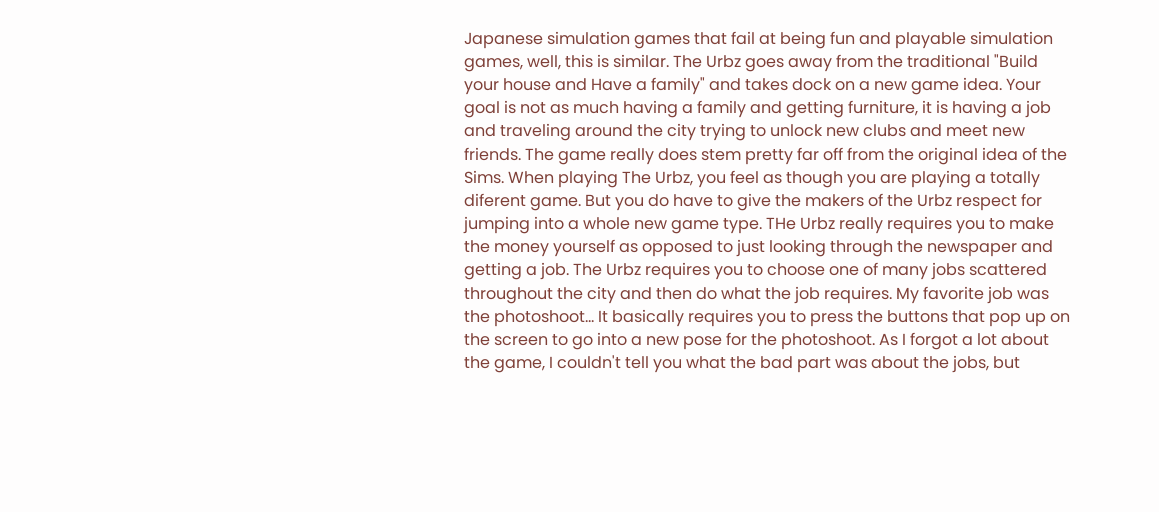Japanese simulation games that fail at being fun and playable simulation games, well, this is similar. The Urbz goes away from the traditional "Build your house and Have a family" and takes dock on a new game idea. Your goal is not as much having a family and getting furniture, it is having a job and traveling around the city trying to unlock new clubs and meet new friends. The game really does stem pretty far off from the original idea of the Sims. When playing The Urbz, you feel as though you are playing a totally diferent game. But you do have to give the makers of the Urbz respect for jumping into a whole new game type. THe Urbz really requires you to make the money yourself as opposed to just looking through the newspaper and getting a job. The Urbz requires you to choose one of many jobs scattered throughout the city and then do what the job requires. My favorite job was the photoshoot... It basically requires you to press the buttons that pop up on the screen to go into a new pose for the photoshoot. As I forgot a lot about the game, I couldn't tell you what the bad part was about the jobs, but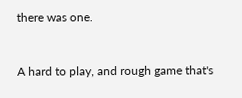there was one.


A hard to play, and rough game that's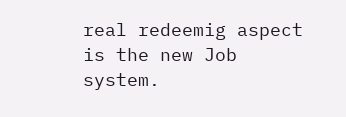real redeemig aspect is the new Job system.